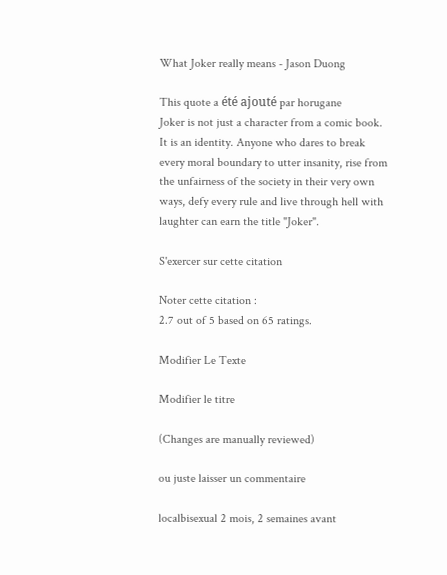What Joker really means - Jason Duong

This quote a été ajouté par horugane
Joker is not just a character from a comic book. It is an identity. Anyone who dares to break every moral boundary to utter insanity, rise from the unfairness of the society in their very own ways, defy every rule and live through hell with laughter can earn the title "Joker".

S'exercer sur cette citation

Noter cette citation :
2.7 out of 5 based on 65 ratings.

Modifier Le Texte

Modifier le titre

(Changes are manually reviewed)

ou juste laisser un commentaire

localbisexual 2 mois, 2 semaines avant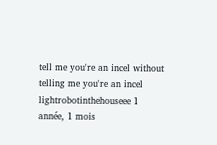tell me you're an incel without telling me you're an incel
lightrobotinthehouseee 1 année, 1 mois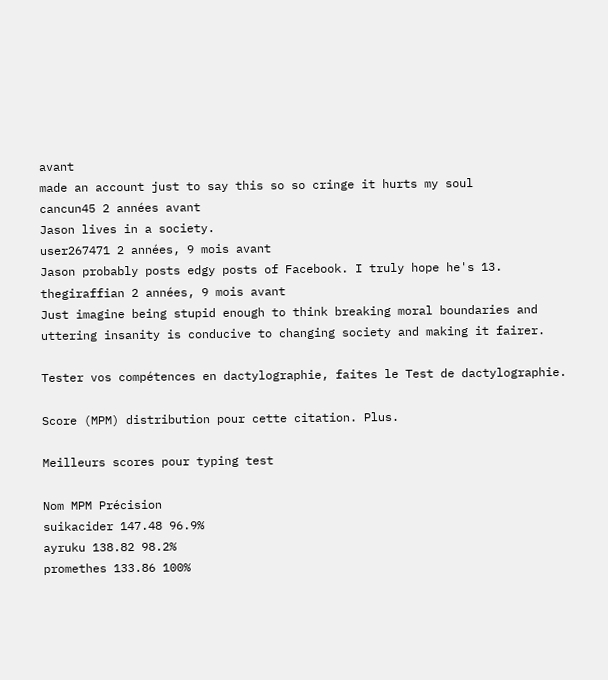avant
made an account just to say this so so cringe it hurts my soul
cancun45 2 années avant
Jason lives in a society.
user267471 2 années, 9 mois avant
Jason probably posts edgy posts of Facebook. I truly hope he's 13.
thegiraffian 2 années, 9 mois avant
Just imagine being stupid enough to think breaking moral boundaries and uttering insanity is conducive to changing society and making it fairer.

Tester vos compétences en dactylographie, faites le Test de dactylographie.

Score (MPM) distribution pour cette citation. Plus.

Meilleurs scores pour typing test

Nom MPM Précision
suikacider 147.48 96.9%
ayruku 138.82 98.2%
promethes 133.86 100%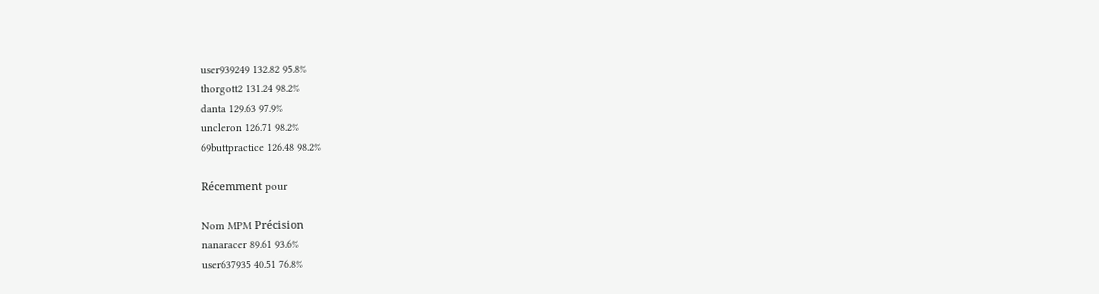user939249 132.82 95.8%
thorgott2 131.24 98.2%
danta 129.63 97.9%
uncleron 126.71 98.2%
69buttpractice 126.48 98.2%

Récemment pour

Nom MPM Précision
nanaracer 89.61 93.6%
user637935 40.51 76.8%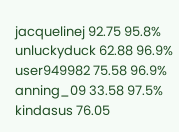jacquelinej 92.75 95.8%
unluckyduck 62.88 96.9%
user949982 75.58 96.9%
anning_09 33.58 97.5%
kindasus 76.05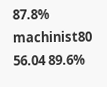87.8%
machinist80 56.04 89.6%